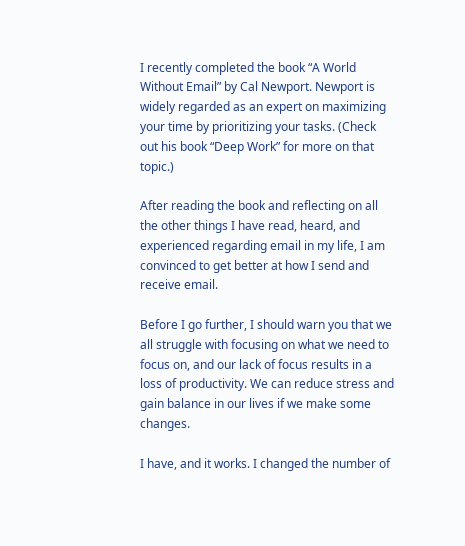I recently completed the book “A World Without Email” by Cal Newport. Newport is widely regarded as an expert on maximizing your time by prioritizing your tasks. (Check out his book “Deep Work” for more on that topic.)

After reading the book and reflecting on all the other things I have read, heard, and experienced regarding email in my life, I am convinced to get better at how I send and receive email.

Before I go further, I should warn you that we all struggle with focusing on what we need to focus on, and our lack of focus results in a loss of productivity. We can reduce stress and gain balance in our lives if we make some changes.

I have, and it works. I changed the number of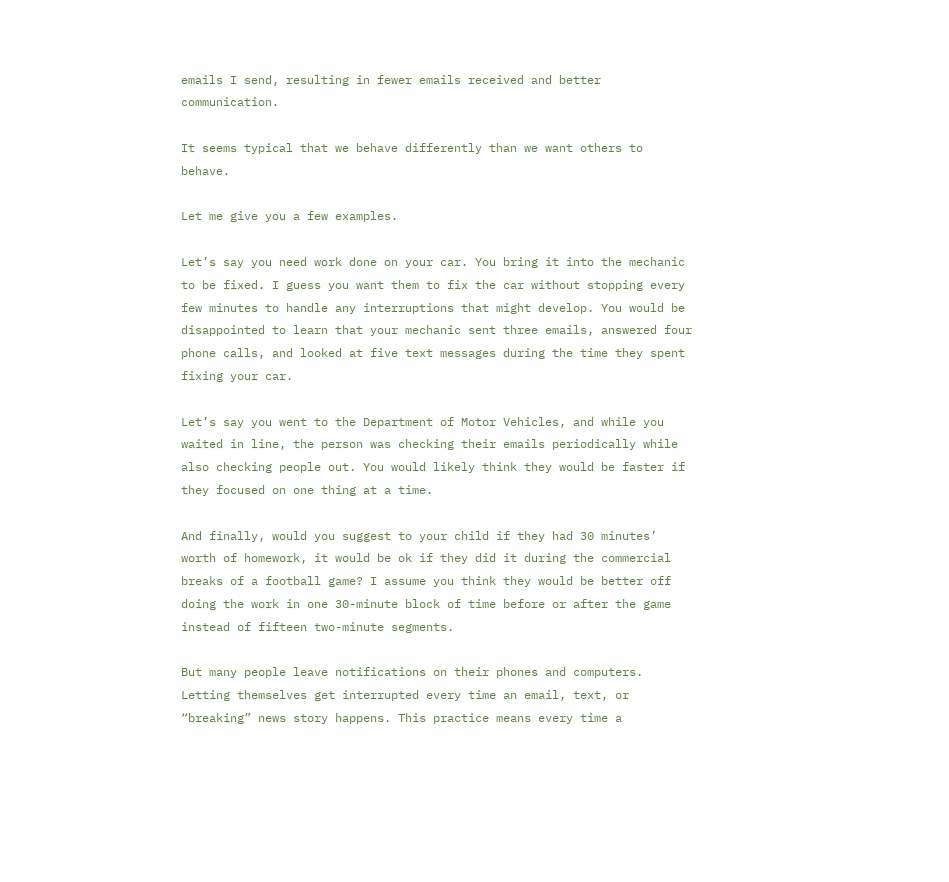emails I send, resulting in fewer emails received and better communication.

It seems typical that we behave differently than we want others to behave.

Let me give you a few examples.

Let’s say you need work done on your car. You bring it into the mechanic to be fixed. I guess you want them to fix the car without stopping every few minutes to handle any interruptions that might develop. You would be disappointed to learn that your mechanic sent three emails, answered four phone calls, and looked at five text messages during the time they spent fixing your car.

Let’s say you went to the Department of Motor Vehicles, and while you waited in line, the person was checking their emails periodically while also checking people out. You would likely think they would be faster if they focused on one thing at a time.

And finally, would you suggest to your child if they had 30 minutes’ worth of homework, it would be ok if they did it during the commercial breaks of a football game? I assume you think they would be better off doing the work in one 30-minute block of time before or after the game instead of fifteen two-minute segments.

But many people leave notifications on their phones and computers. Letting themselves get interrupted every time an email, text, or “breaking” news story happens. This practice means every time a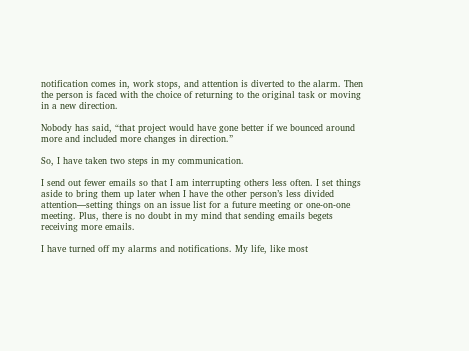notification comes in, work stops, and attention is diverted to the alarm. Then the person is faced with the choice of returning to the original task or moving in a new direction.

Nobody has said, “that project would have gone better if we bounced around more and included more changes in direction.”

So, I have taken two steps in my communication.

I send out fewer emails so that I am interrupting others less often. I set things aside to bring them up later when I have the other person’s less divided attention—setting things on an issue list for a future meeting or one-on-one meeting. Plus, there is no doubt in my mind that sending emails begets receiving more emails.

I have turned off my alarms and notifications. My life, like most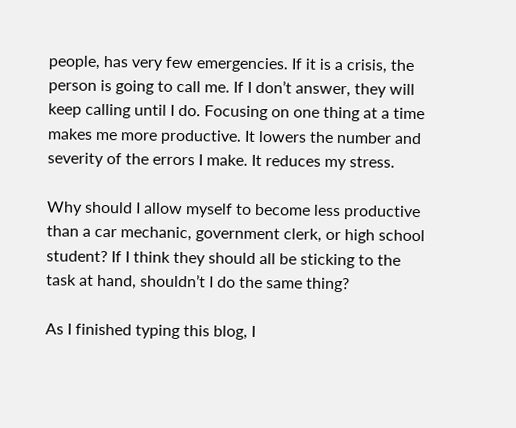people, has very few emergencies. If it is a crisis, the person is going to call me. If I don’t answer, they will keep calling until I do. Focusing on one thing at a time makes me more productive. It lowers the number and severity of the errors I make. It reduces my stress.

Why should I allow myself to become less productive than a car mechanic, government clerk, or high school student? If I think they should all be sticking to the task at hand, shouldn’t I do the same thing?

As I finished typing this blog, I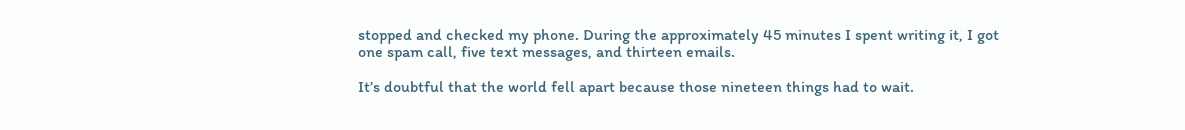stopped and checked my phone. During the approximately 45 minutes I spent writing it, I got one spam call, five text messages, and thirteen emails.

It’s doubtful that the world fell apart because those nineteen things had to wait.